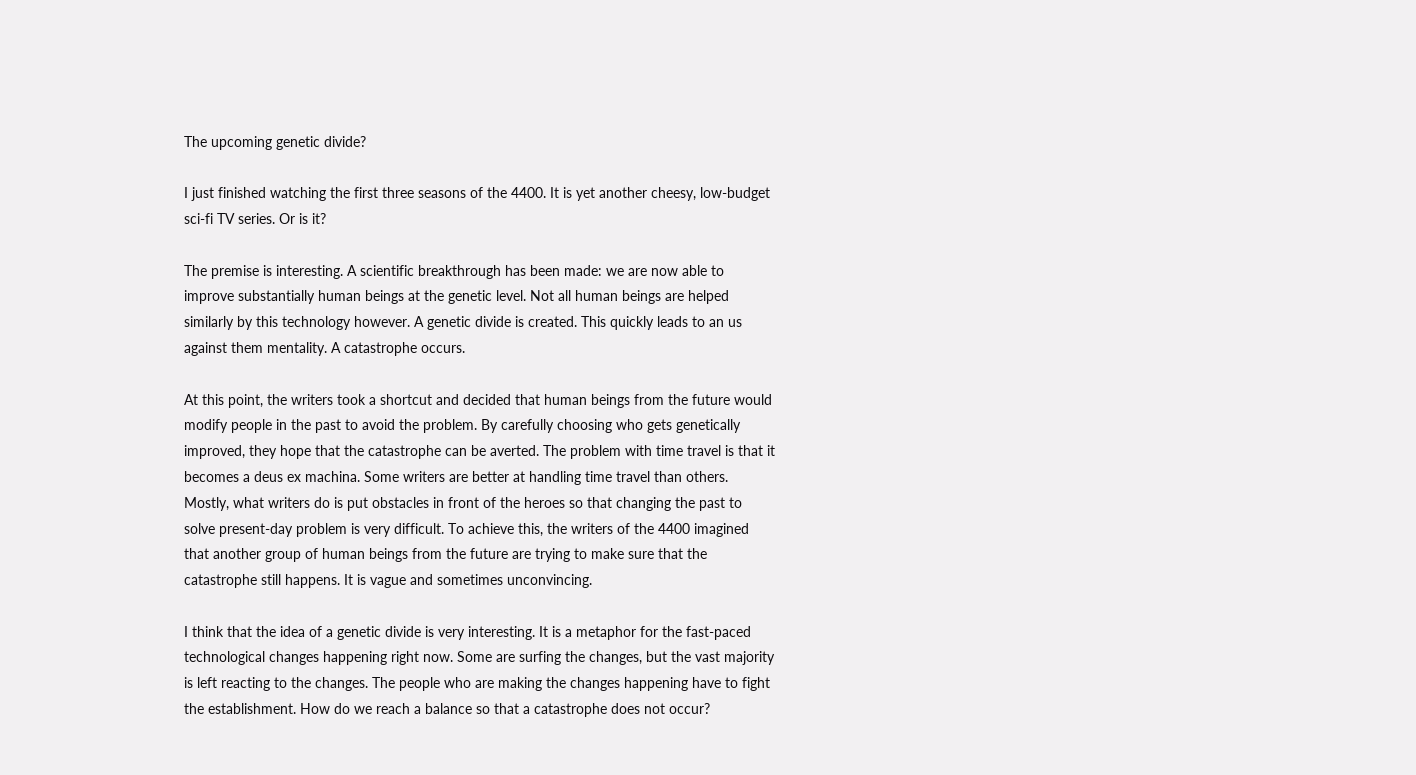The upcoming genetic divide?

I just finished watching the first three seasons of the 4400. It is yet another cheesy, low-budget sci-fi TV series. Or is it?

The premise is interesting. A scientific breakthrough has been made: we are now able to improve substantially human beings at the genetic level. Not all human beings are helped similarly by this technology however. A genetic divide is created. This quickly leads to an us against them mentality. A catastrophe occurs.

At this point, the writers took a shortcut and decided that human beings from the future would modify people in the past to avoid the problem. By carefully choosing who gets genetically improved, they hope that the catastrophe can be averted. The problem with time travel is that it becomes a deus ex machina. Some writers are better at handling time travel than others. Mostly, what writers do is put obstacles in front of the heroes so that changing the past to solve present-day problem is very difficult. To achieve this, the writers of the 4400 imagined that another group of human beings from the future are trying to make sure that the catastrophe still happens. It is vague and sometimes unconvincing.

I think that the idea of a genetic divide is very interesting. It is a metaphor for the fast-paced technological changes happening right now. Some are surfing the changes, but the vast majority is left reacting to the changes. The people who are making the changes happening have to fight the establishment. How do we reach a balance so that a catastrophe does not occur?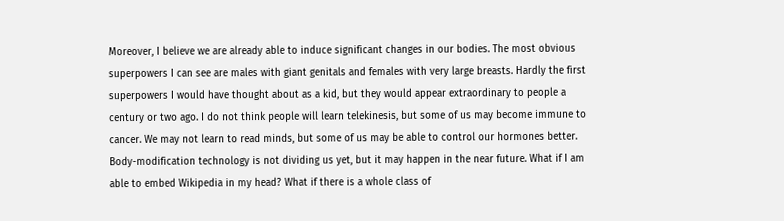Moreover, I believe we are already able to induce significant changes in our bodies. The most obvious superpowers I can see are males with giant genitals and females with very large breasts. Hardly the first superpowers I would have thought about as a kid, but they would appear extraordinary to people a century or two ago. I do not think people will learn telekinesis, but some of us may become immune to cancer. We may not learn to read minds, but some of us may be able to control our hormones better. Body-modification technology is not dividing us yet, but it may happen in the near future. What if I am able to embed Wikipedia in my head? What if there is a whole class of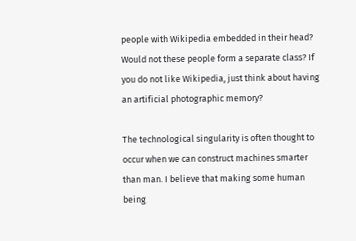people with Wikipedia embedded in their head? Would not these people form a separate class? If you do not like Wikipedia, just think about having an artificial photographic memory?

The technological singularity is often thought to occur when we can construct machines smarter than man. I believe that making some human being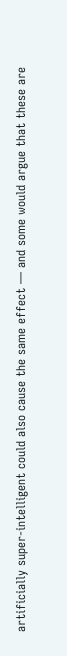artificially super-intelligent could also cause the same effect — and some would argue that these are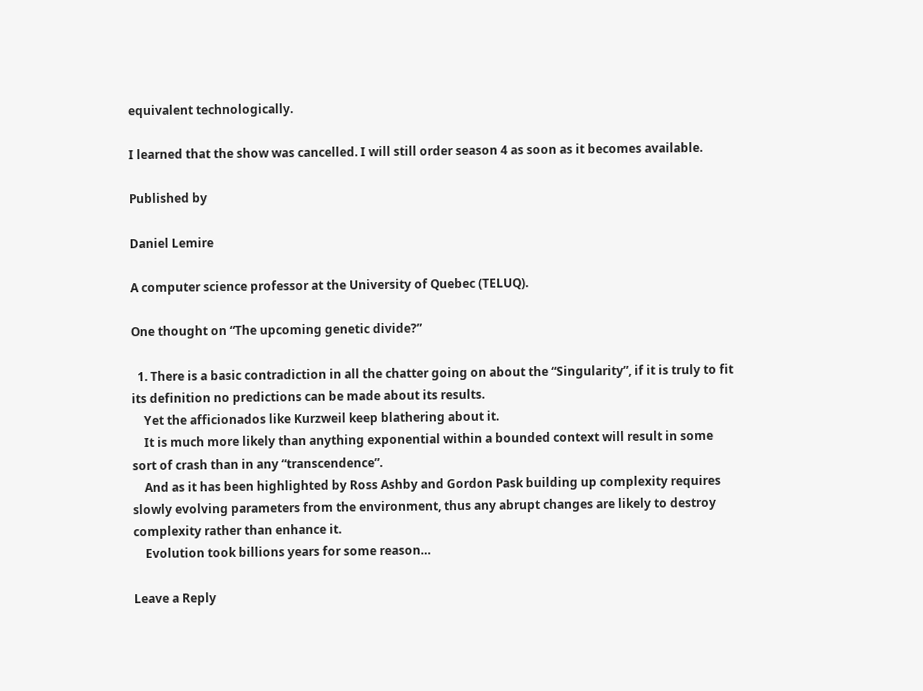equivalent technologically.

I learned that the show was cancelled. I will still order season 4 as soon as it becomes available.

Published by

Daniel Lemire

A computer science professor at the University of Quebec (TELUQ).

One thought on “The upcoming genetic divide?”

  1. There is a basic contradiction in all the chatter going on about the “Singularity”, if it is truly to fit its definition no predictions can be made about its results.
    Yet the afficionados like Kurzweil keep blathering about it.
    It is much more likely than anything exponential within a bounded context will result in some sort of crash than in any “transcendence”.
    And as it has been highlighted by Ross Ashby and Gordon Pask building up complexity requires slowly evolving parameters from the environment, thus any abrupt changes are likely to destroy complexity rather than enhance it.
    Evolution took billions years for some reason…

Leave a Reply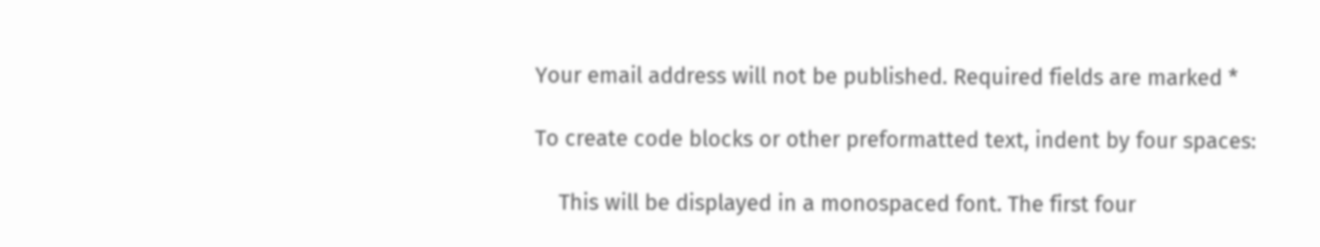Your email address will not be published. Required fields are marked *

To create code blocks or other preformatted text, indent by four spaces:

    This will be displayed in a monospaced font. The first four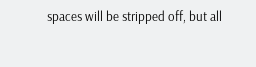spaces will be stripped off, but all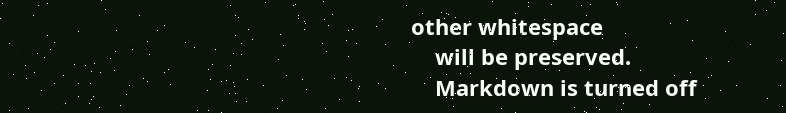other whitespace
    will be preserved.
    Markdown is turned off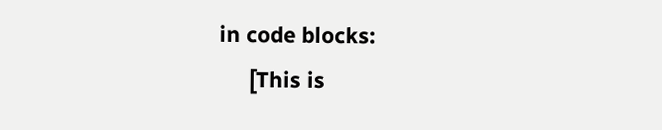in code blocks:
     [This is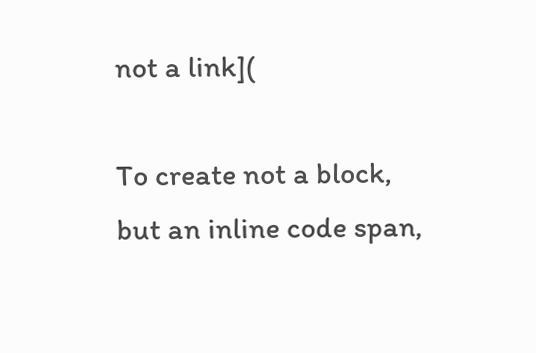not a link](

To create not a block, but an inline code span,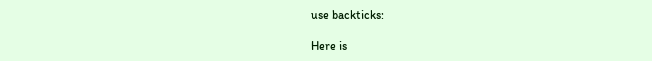use backticks:

Here is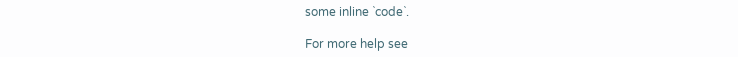some inline `code`.

For more help see